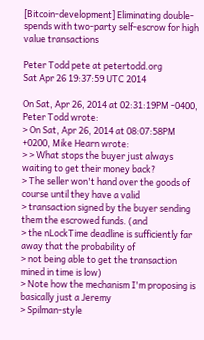[Bitcoin-development] Eliminating double-spends with two-party self-escrow for high value transactions

Peter Todd pete at petertodd.org
Sat Apr 26 19:37:59 UTC 2014

On Sat, Apr 26, 2014 at 02:31:19PM -0400, Peter Todd wrote:
> On Sat, Apr 26, 2014 at 08:07:58PM +0200, Mike Hearn wrote:
> > What stops the buyer just always waiting to get their money back?
> The seller won't hand over the goods of course until they have a valid
> transaction signed by the buyer sending them the escrowed funds. (and
> the nLockTime deadline is sufficiently far away that the probability of
> not being able to get the transaction mined in time is low)
> Note how the mechanism I'm proposing is basically just a Jeremy
> Spilman-style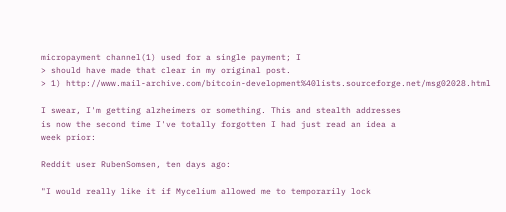micropayment channel(1) used for a single payment; I
> should have made that clear in my original post.
> 1) http://www.mail-archive.com/bitcoin-development%40lists.sourceforge.net/msg02028.html

I swear, I'm getting alzheimers or something. This and stealth addresses
is now the second time I've totally forgotten I had just read an idea a
week prior:

Reddit user RubenSomsen, ten days ago:

"I would really like it if Mycelium allowed me to temporarily lock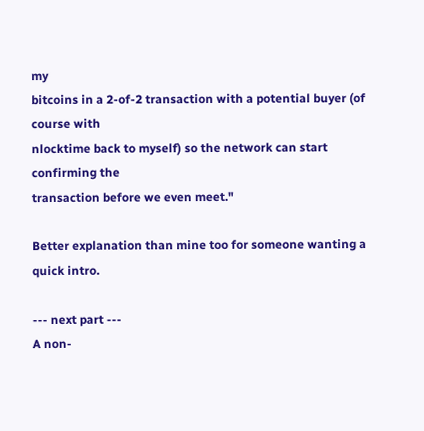my
bitcoins in a 2-of-2 transaction with a potential buyer (of course with
nlocktime back to myself) so the network can start confirming the
transaction before we even meet."

Better explanation than mine too for someone wanting a quick intro.

--- next part ---
A non-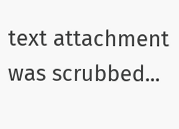text attachment was scrubbed...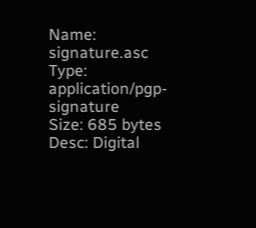Name: signature.asc
Type: application/pgp-signature
Size: 685 bytes
Desc: Digital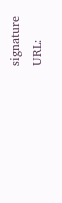signature
URL: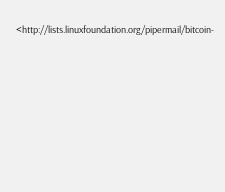<http://lists.linuxfoundation.org/pipermail/bitcoin-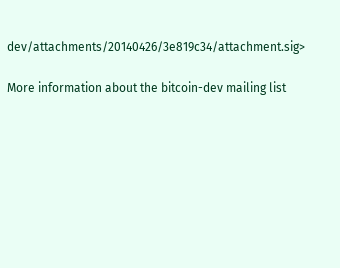dev/attachments/20140426/3e819c34/attachment.sig>

More information about the bitcoin-dev mailing list